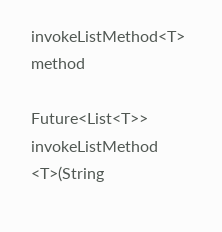invokeListMethod<T> method

Future<List<T>> invokeListMethod <T>(String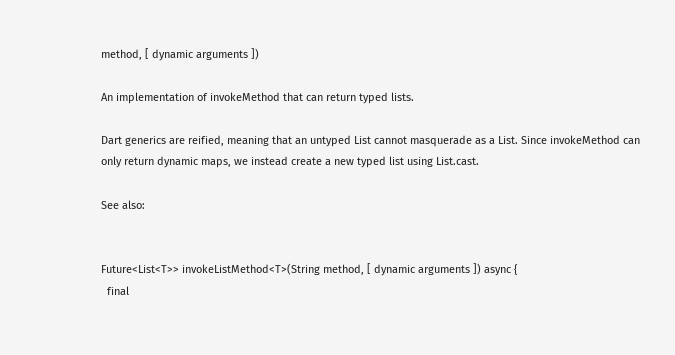method, [ dynamic arguments ])

An implementation of invokeMethod that can return typed lists.

Dart generics are reified, meaning that an untyped List cannot masquerade as a List. Since invokeMethod can only return dynamic maps, we instead create a new typed list using List.cast.

See also:


Future<List<T>> invokeListMethod<T>(String method, [ dynamic arguments ]) async {
  final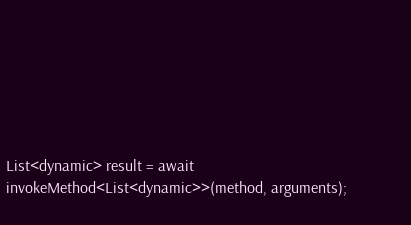List<dynamic> result = await invokeMethod<List<dynamic>>(method, arguments);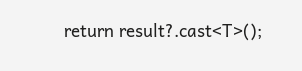return result?.cast<T>();